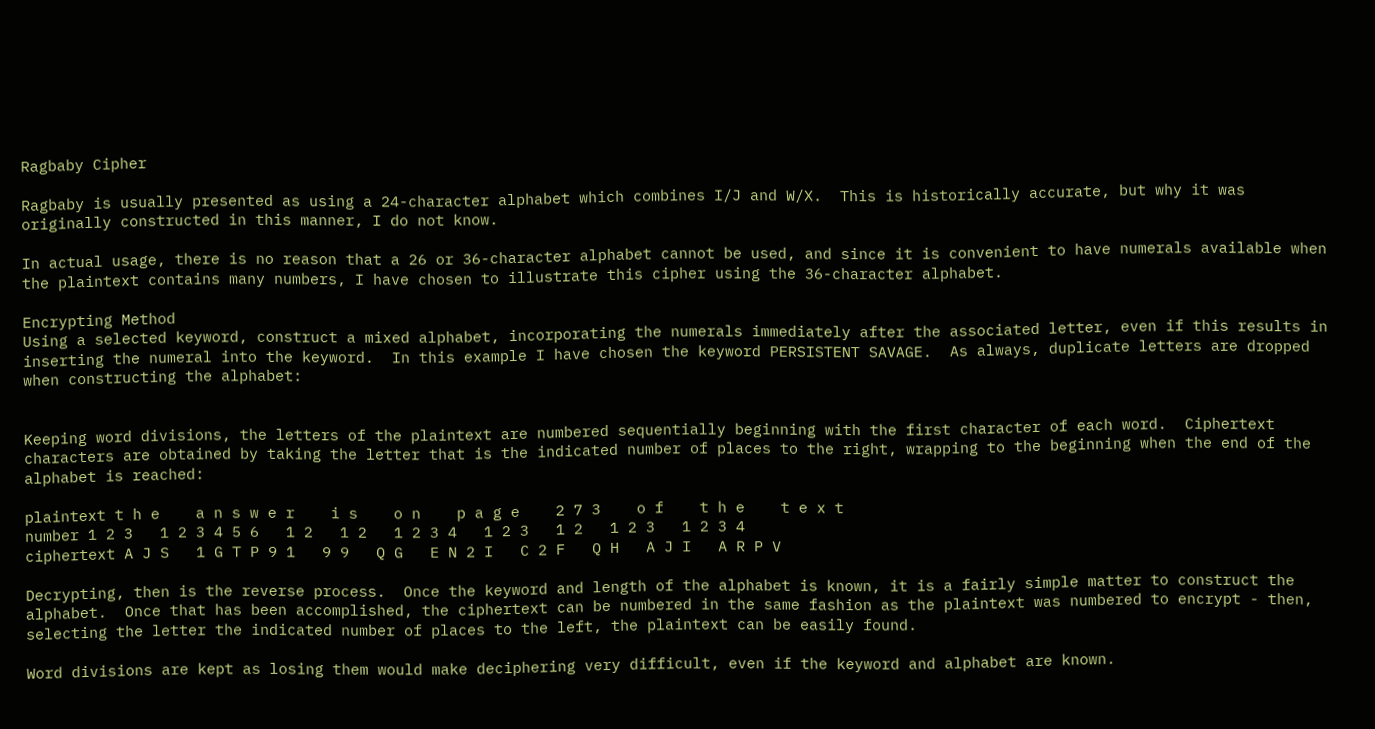Ragbaby Cipher

Ragbaby is usually presented as using a 24-character alphabet which combines I/J and W/X.  This is historically accurate, but why it was originally constructed in this manner, I do not know.

In actual usage, there is no reason that a 26 or 36-character alphabet cannot be used, and since it is convenient to have numerals available when the plaintext contains many numbers, I have chosen to illustrate this cipher using the 36-character alphabet.

Encrypting Method
Using a selected keyword, construct a mixed alphabet, incorporating the numerals immediately after the associated letter, even if this results in inserting the numeral into the keyword.  In this example I have chosen the keyword PERSISTENT SAVAGE.  As always, duplicate letters are dropped when constructing the alphabet:


Keeping word divisions, the letters of the plaintext are numbered sequentially beginning with the first character of each word.  Ciphertext characters are obtained by taking the letter that is the indicated number of places to the right, wrapping to the beginning when the end of the alphabet is reached:

plaintext t h e    a n s w e r    i s    o n    p a g e    2 7 3    o f    t h e    t e x t
number 1 2 3   1 2 3 4 5 6   1 2   1 2   1 2 3 4   1 2 3   1 2   1 2 3   1 2 3 4
ciphertext A J S   1 G T P 9 1   9 9   Q G   E N 2 I   C 2 F   Q H   A J I   A R P V

Decrypting, then is the reverse process.  Once the keyword and length of the alphabet is known, it is a fairly simple matter to construct the alphabet.  Once that has been accomplished, the ciphertext can be numbered in the same fashion as the plaintext was numbered to encrypt - then, selecting the letter the indicated number of places to the left, the plaintext can be easily found.

Word divisions are kept as losing them would make deciphering very difficult, even if the keyword and alphabet are known.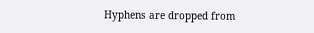Hyphens are dropped from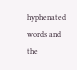hyphenated words and the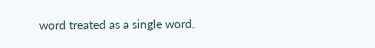word treated as a single word.